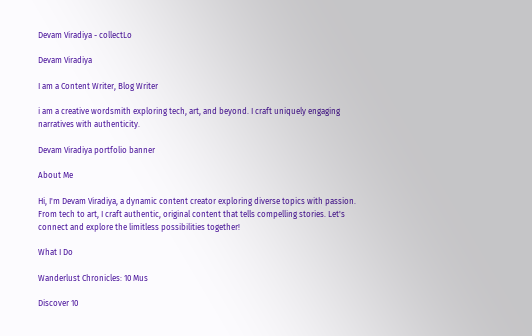Devam Viradiya - collectLo

Devam Viradiya

I am a Content Writer, Blog Writer

i am a creative wordsmith exploring tech, art, and beyond. I craft uniquely engaging narratives with authenticity.

Devam Viradiya portfolio banner

About Me

Hi, I'm Devam Viradiya, a dynamic content creator exploring diverse topics with passion. From tech to art, I craft authentic, original content that tells compelling stories. Let's connect and explore the limitless possibilities together!

What I Do

Wanderlust Chronicles: 10 Mus

Discover 10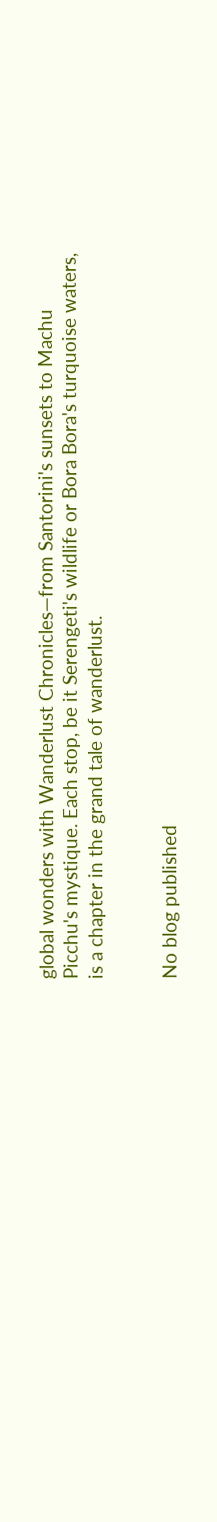global wonders with Wanderlust Chronicles—from Santorini's sunsets to Machu Picchu's mystique. Each stop, be it Serengeti's wildlife or Bora Bora's turquoise waters, is a chapter in the grand tale of wanderlust.


No blog published